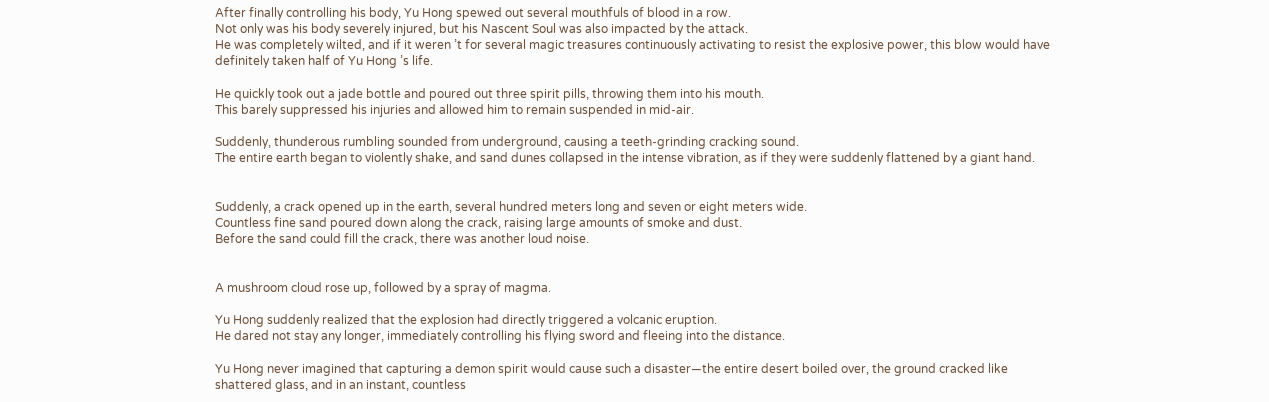After finally controlling his body, Yu Hong spewed out several mouthfuls of blood in a row.
Not only was his body severely injured, but his Nascent Soul was also impacted by the attack.
He was completely wilted, and if it weren ’t for several magic treasures continuously activating to resist the explosive power, this blow would have definitely taken half of Yu Hong ’s life.

He quickly took out a jade bottle and poured out three spirit pills, throwing them into his mouth.
This barely suppressed his injuries and allowed him to remain suspended in mid-air.

Suddenly, thunderous rumbling sounded from underground, causing a teeth-grinding cracking sound.
The entire earth began to violently shake, and sand dunes collapsed in the intense vibration, as if they were suddenly flattened by a giant hand.


Suddenly, a crack opened up in the earth, several hundred meters long and seven or eight meters wide.
Countless fine sand poured down along the crack, raising large amounts of smoke and dust.
Before the sand could fill the crack, there was another loud noise.


A mushroom cloud rose up, followed by a spray of magma.

Yu Hong suddenly realized that the explosion had directly triggered a volcanic eruption.
He dared not stay any longer, immediately controlling his flying sword and fleeing into the distance.

Yu Hong never imagined that capturing a demon spirit would cause such a disaster—the entire desert boiled over, the ground cracked like shattered glass, and in an instant, countless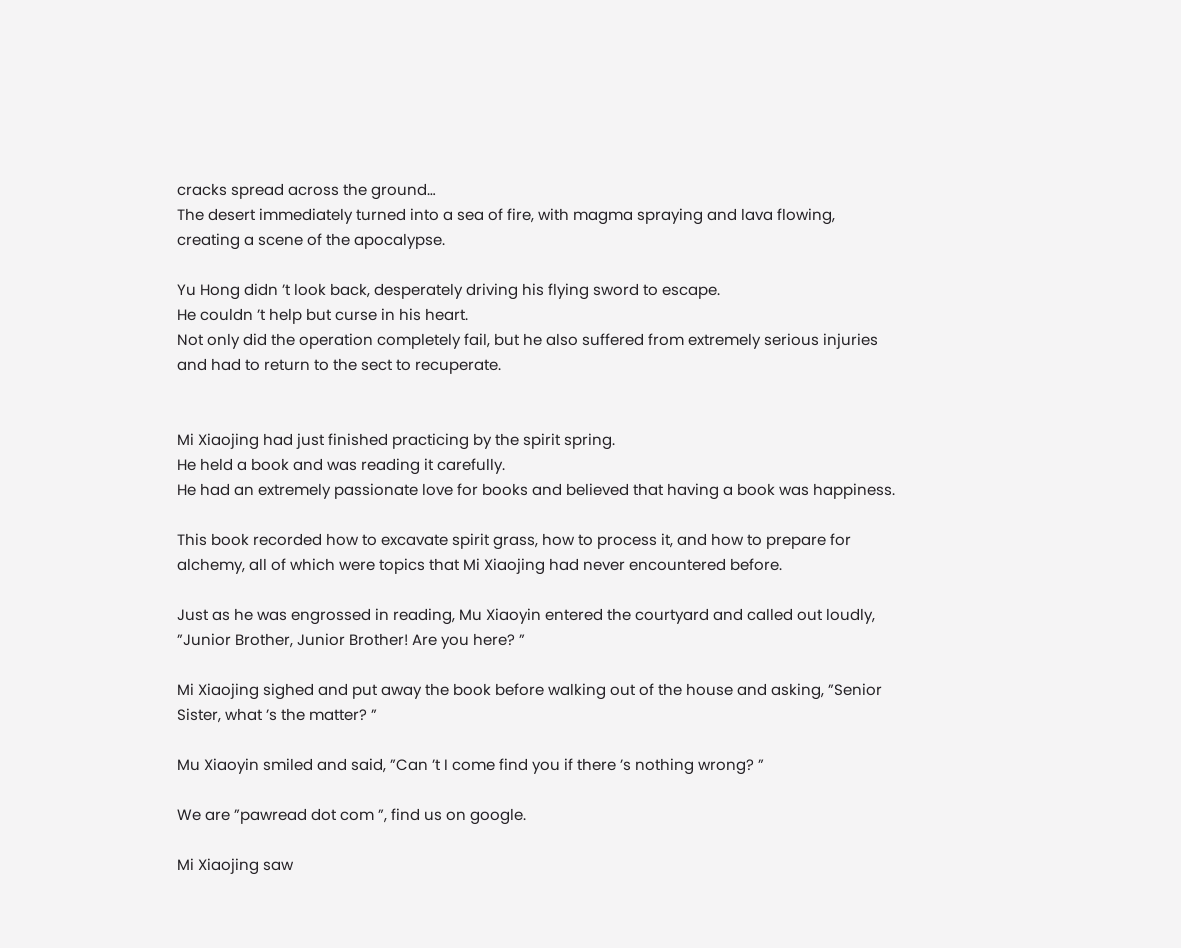cracks spread across the ground…
The desert immediately turned into a sea of fire, with magma spraying and lava flowing, creating a scene of the apocalypse.

Yu Hong didn ’t look back, desperately driving his flying sword to escape.
He couldn ’t help but curse in his heart.
Not only did the operation completely fail, but he also suffered from extremely serious injuries and had to return to the sect to recuperate.


Mi Xiaojing had just finished practicing by the spirit spring.
He held a book and was reading it carefully.
He had an extremely passionate love for books and believed that having a book was happiness.

This book recorded how to excavate spirit grass, how to process it, and how to prepare for alchemy, all of which were topics that Mi Xiaojing had never encountered before.

Just as he was engrossed in reading, Mu Xiaoyin entered the courtyard and called out loudly, ”Junior Brother, Junior Brother! Are you here? ”

Mi Xiaojing sighed and put away the book before walking out of the house and asking, ”Senior Sister, what ’s the matter? ”

Mu Xiaoyin smiled and said, ”Can ’t I come find you if there ’s nothing wrong? ”

We are ”pawread dot com ”, find us on google.

Mi Xiaojing saw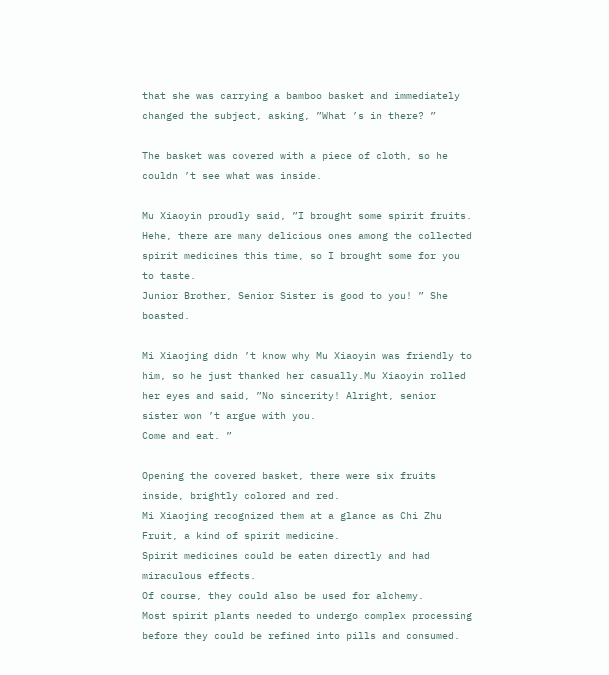that she was carrying a bamboo basket and immediately changed the subject, asking, ”What ’s in there? ”

The basket was covered with a piece of cloth, so he couldn ’t see what was inside.

Mu Xiaoyin proudly said, ”I brought some spirit fruits.
Hehe, there are many delicious ones among the collected spirit medicines this time, so I brought some for you to taste.
Junior Brother, Senior Sister is good to you! ” She boasted.

Mi Xiaojing didn ’t know why Mu Xiaoyin was friendly to him, so he just thanked her casually.Mu Xiaoyin rolled her eyes and said, ”No sincerity! Alright, senior sister won ’t argue with you.
Come and eat. ”

Opening the covered basket, there were six fruits inside, brightly colored and red.
Mi Xiaojing recognized them at a glance as Chi Zhu Fruit, a kind of spirit medicine.
Spirit medicines could be eaten directly and had miraculous effects.
Of course, they could also be used for alchemy.
Most spirit plants needed to undergo complex processing before they could be refined into pills and consumed.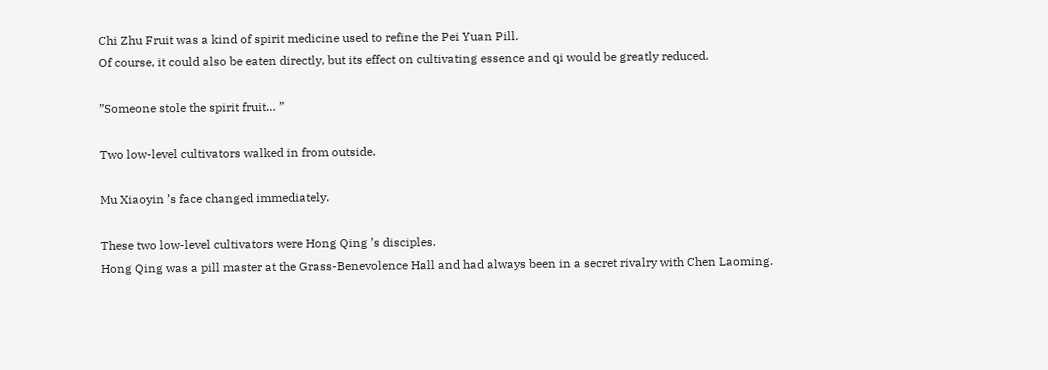Chi Zhu Fruit was a kind of spirit medicine used to refine the Pei Yuan Pill.
Of course, it could also be eaten directly, but its effect on cultivating essence and qi would be greatly reduced.

”Someone stole the spirit fruit… ”

Two low-level cultivators walked in from outside.

Mu Xiaoyin ’s face changed immediately.

These two low-level cultivators were Hong Qing ’s disciples.
Hong Qing was a pill master at the Grass-Benevolence Hall and had always been in a secret rivalry with Chen Laoming.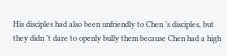His disciples had also been unfriendly to Chen ’s disciples, but they didn ’t dare to openly bully them because Chen had a high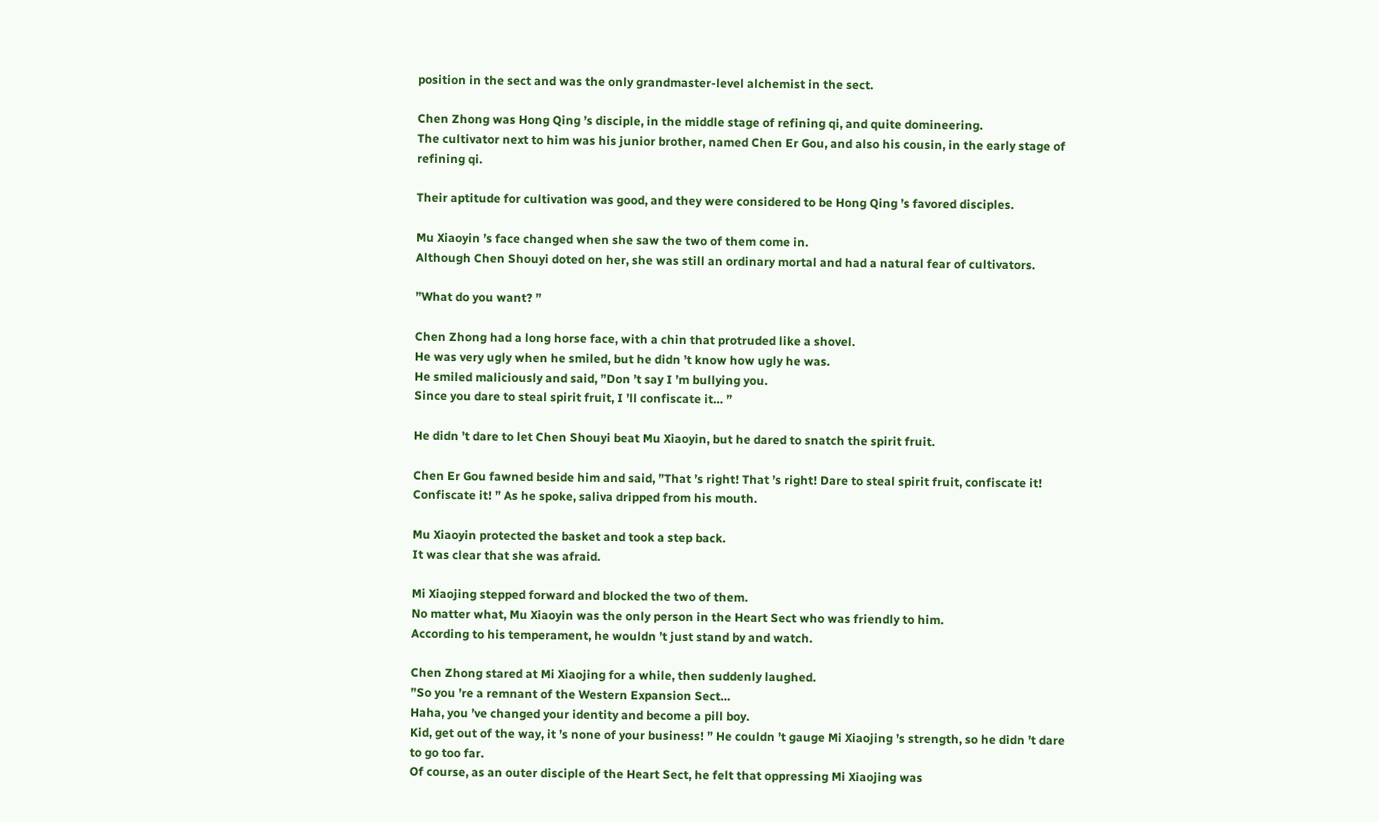position in the sect and was the only grandmaster-level alchemist in the sect.

Chen Zhong was Hong Qing ’s disciple, in the middle stage of refining qi, and quite domineering.
The cultivator next to him was his junior brother, named Chen Er Gou, and also his cousin, in the early stage of refining qi.

Their aptitude for cultivation was good, and they were considered to be Hong Qing ’s favored disciples.

Mu Xiaoyin ’s face changed when she saw the two of them come in.
Although Chen Shouyi doted on her, she was still an ordinary mortal and had a natural fear of cultivators.

”What do you want? ”

Chen Zhong had a long horse face, with a chin that protruded like a shovel.
He was very ugly when he smiled, but he didn ’t know how ugly he was.
He smiled maliciously and said, ”Don ’t say I ’m bullying you.
Since you dare to steal spirit fruit, I ’ll confiscate it… ”

He didn ’t dare to let Chen Shouyi beat Mu Xiaoyin, but he dared to snatch the spirit fruit.

Chen Er Gou fawned beside him and said, ”That ’s right! That ’s right! Dare to steal spirit fruit, confiscate it! Confiscate it! ” As he spoke, saliva dripped from his mouth.

Mu Xiaoyin protected the basket and took a step back.
It was clear that she was afraid.

Mi Xiaojing stepped forward and blocked the two of them.
No matter what, Mu Xiaoyin was the only person in the Heart Sect who was friendly to him.
According to his temperament, he wouldn ’t just stand by and watch.

Chen Zhong stared at Mi Xiaojing for a while, then suddenly laughed.
”So you ’re a remnant of the Western Expansion Sect…
Haha, you ’ve changed your identity and become a pill boy.
Kid, get out of the way, it ’s none of your business! ” He couldn ’t gauge Mi Xiaojing ’s strength, so he didn ’t dare to go too far.
Of course, as an outer disciple of the Heart Sect, he felt that oppressing Mi Xiaojing was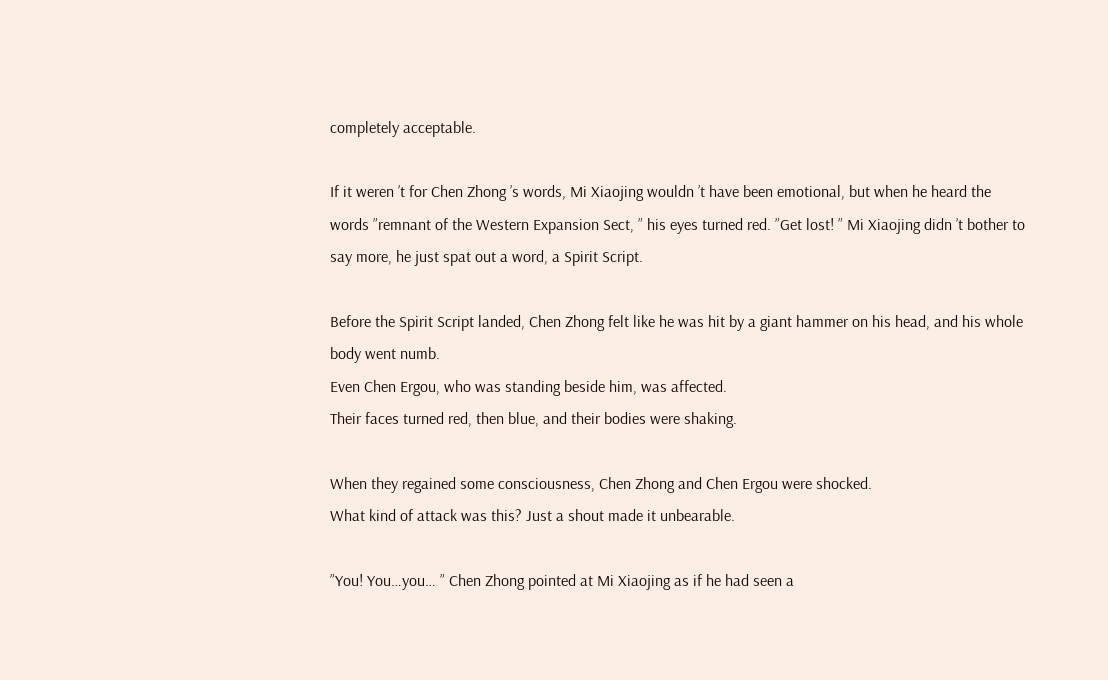completely acceptable.

If it weren ’t for Chen Zhong ’s words, Mi Xiaojing wouldn ’t have been emotional, but when he heard the words ”remnant of the Western Expansion Sect, ” his eyes turned red. ”Get lost! ” Mi Xiaojing didn ’t bother to say more, he just spat out a word, a Spirit Script.

Before the Spirit Script landed, Chen Zhong felt like he was hit by a giant hammer on his head, and his whole body went numb.
Even Chen Ergou, who was standing beside him, was affected.
Their faces turned red, then blue, and their bodies were shaking.

When they regained some consciousness, Chen Zhong and Chen Ergou were shocked.
What kind of attack was this? Just a shout made it unbearable.

”You! You…you… ” Chen Zhong pointed at Mi Xiaojing as if he had seen a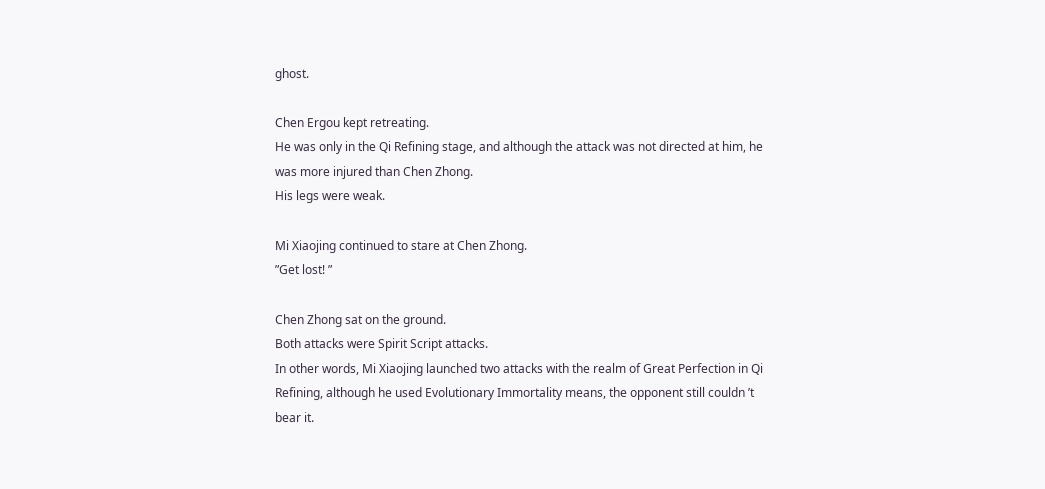ghost.

Chen Ergou kept retreating.
He was only in the Qi Refining stage, and although the attack was not directed at him, he was more injured than Chen Zhong.
His legs were weak.

Mi Xiaojing continued to stare at Chen Zhong.
”Get lost! ”

Chen Zhong sat on the ground.
Both attacks were Spirit Script attacks.
In other words, Mi Xiaojing launched two attacks with the realm of Great Perfection in Qi Refining, although he used Evolutionary Immortality means, the opponent still couldn ’t bear it.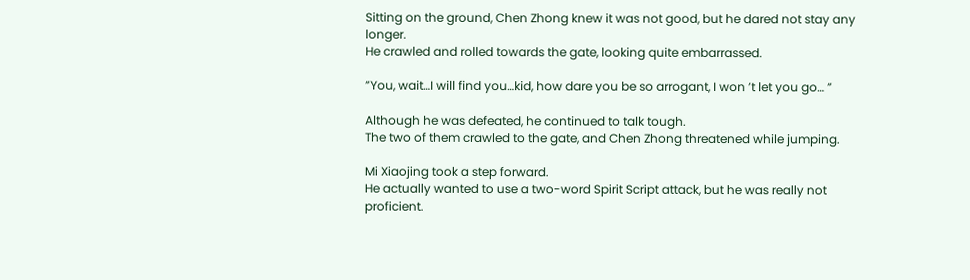Sitting on the ground, Chen Zhong knew it was not good, but he dared not stay any longer.
He crawled and rolled towards the gate, looking quite embarrassed.

”You, wait…I will find you…kid, how dare you be so arrogant, I won ’t let you go… ”

Although he was defeated, he continued to talk tough.
The two of them crawled to the gate, and Chen Zhong threatened while jumping.

Mi Xiaojing took a step forward.
He actually wanted to use a two-word Spirit Script attack, but he was really not proficient.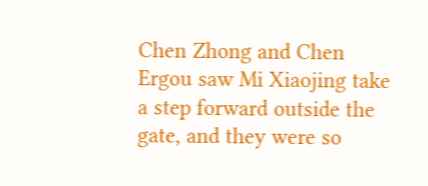Chen Zhong and Chen Ergou saw Mi Xiaojing take a step forward outside the gate, and they were so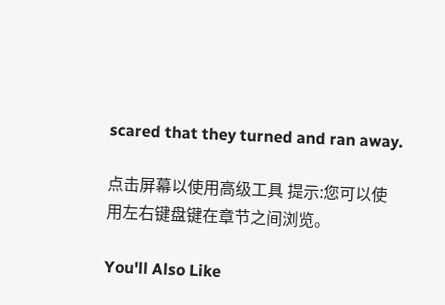scared that they turned and ran away.

点击屏幕以使用高级工具 提示:您可以使用左右键盘键在章节之间浏览。

You'll Also Like